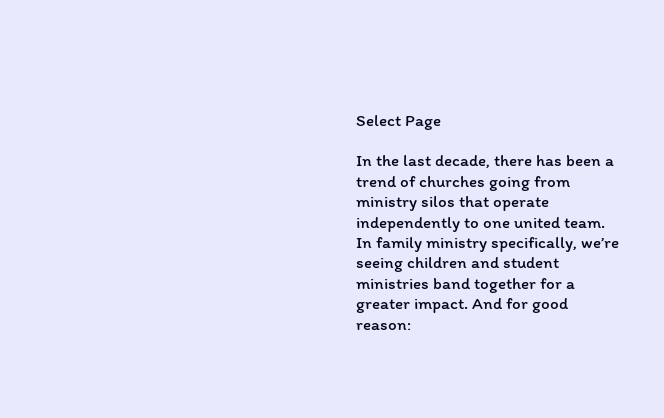Select Page

In the last decade, there has been a trend of churches going from ministry silos that operate independently to one united team. In family ministry specifically, we’re seeing children and student ministries band together for a greater impact. And for good reason: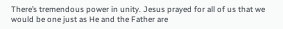There’s tremendous power in unity. Jesus prayed for all of us that we would be one just as He and the Father are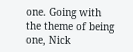one. Going with the theme of being one, Nick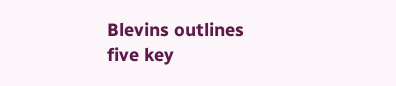Blevins outlines five key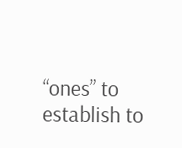“ones” to establish to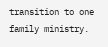transition to one family ministry.